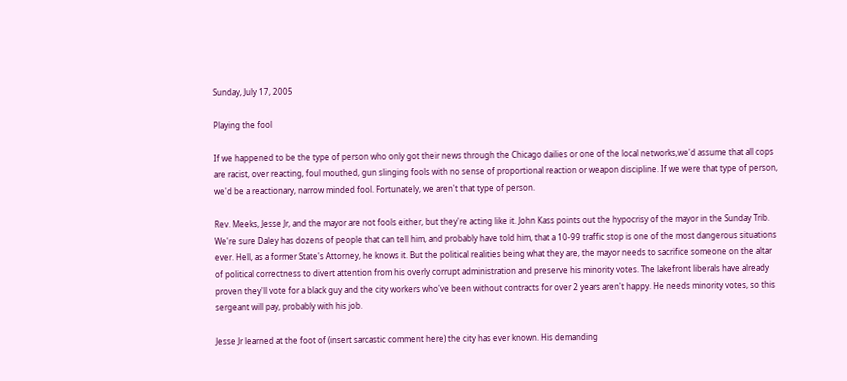Sunday, July 17, 2005

Playing the fool

If we happened to be the type of person who only got their news through the Chicago dailies or one of the local networks,we'd assume that all cops are racist, over reacting, foul mouthed, gun slinging fools with no sense of proportional reaction or weapon discipline. If we were that type of person, we'd be a reactionary, narrow minded fool. Fortunately, we aren't that type of person.

Rev. Meeks, Jesse Jr, and the mayor are not fools either, but they're acting like it. John Kass points out the hypocrisy of the mayor in the Sunday Trib. We're sure Daley has dozens of people that can tell him, and probably have told him, that a 10-99 traffic stop is one of the most dangerous situations ever. Hell, as a former State's Attorney, he knows it. But the political realities being what they are, the mayor needs to sacrifice someone on the altar of political correctness to divert attention from his overly corrupt administration and preserve his minority votes. The lakefront liberals have already proven they'll vote for a black guy and the city workers who've been without contracts for over 2 years aren't happy. He needs minority votes, so this sergeant will pay, probably with his job.

Jesse Jr learned at the foot of (insert sarcastic comment here) the city has ever known. His demanding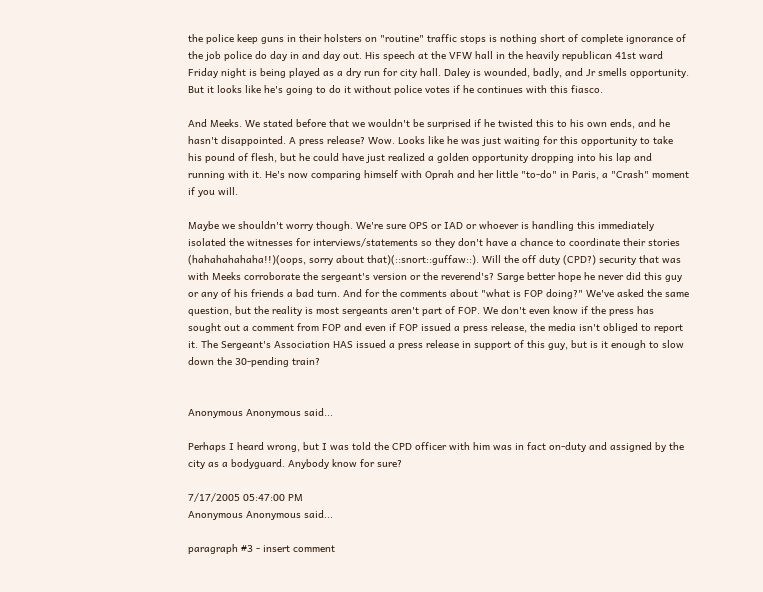the police keep guns in their holsters on "routine" traffic stops is nothing short of complete ignorance of the job police do day in and day out. His speech at the VFW hall in the heavily republican 41st ward Friday night is being played as a dry run for city hall. Daley is wounded, badly, and Jr smells opportunity. But it looks like he's going to do it without police votes if he continues with this fiasco.

And Meeks. We stated before that we wouldn't be surprised if he twisted this to his own ends, and he hasn't disappointed. A press release? Wow. Looks like he was just waiting for this opportunity to take his pound of flesh, but he could have just realized a golden opportunity dropping into his lap and running with it. He's now comparing himself with Oprah and her little "to-do" in Paris, a "Crash" moment if you will.

Maybe we shouldn't worry though. We're sure OPS or IAD or whoever is handling this immediately isolated the witnesses for interviews/statements so they don't have a chance to coordinate their stories (hahahahahaha!!)(oops, sorry about that)(::snort::guffaw::). Will the off duty (CPD?) security that was with Meeks corroborate the sergeant's version or the reverend's? Sarge better hope he never did this guy or any of his friends a bad turn. And for the comments about "what is FOP doing?" We've asked the same question, but the reality is most sergeants aren't part of FOP. We don't even know if the press has sought out a comment from FOP and even if FOP issued a press release, the media isn't obliged to report it. The Sergeant's Association HAS issued a press release in support of this guy, but is it enough to slow down the 30-pending train?


Anonymous Anonymous said...

Perhaps I heard wrong, but I was told the CPD officer with him was in fact on-duty and assigned by the city as a bodyguard. Anybody know for sure?

7/17/2005 05:47:00 PM
Anonymous Anonymous said...

paragraph #3 - insert comment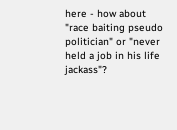here - how about "race baiting pseudo politician" or "never held a job in his life jackass"?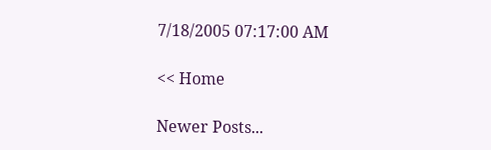7/18/2005 07:17:00 AM

<< Home

Newer Posts...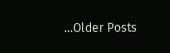...Older Posts